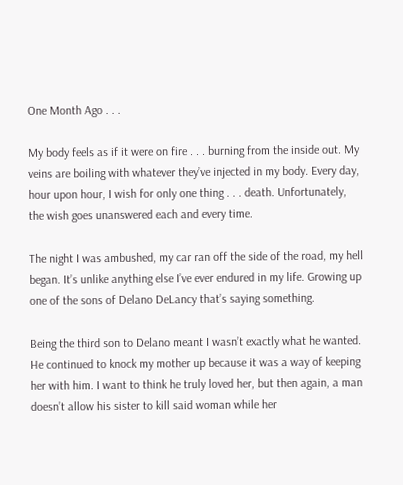One Month Ago . . .

My body feels as if it were on fire . . . burning from the inside out. My veins are boiling with whatever they’ve injected in my body. Every day, hour upon hour, I wish for only one thing . . . death. Unfortunately, the wish goes unanswered each and every time.

The night I was ambushed, my car ran off the side of the road, my hell began. It’s unlike anything else I’ve ever endured in my life. Growing up one of the sons of Delano DeLancy that’s saying something.

Being the third son to Delano meant I wasn’t exactly what he wanted. He continued to knock my mother up because it was a way of keeping her with him. I want to think he truly loved her, but then again, a man doesn’t allow his sister to kill said woman while her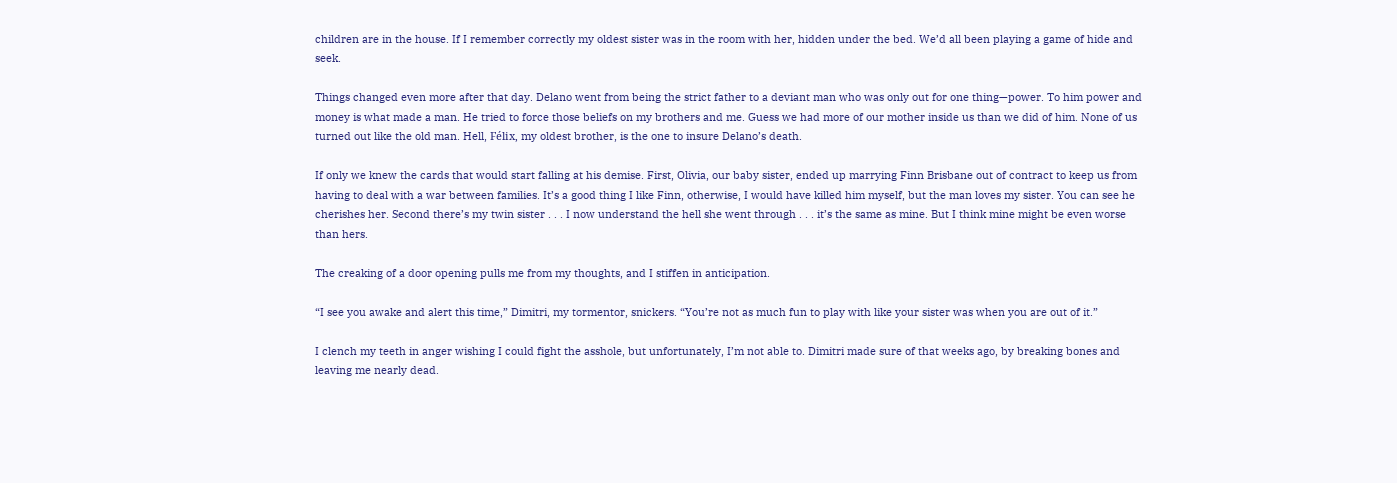children are in the house. If I remember correctly my oldest sister was in the room with her, hidden under the bed. We’d all been playing a game of hide and seek.

Things changed even more after that day. Delano went from being the strict father to a deviant man who was only out for one thing—power. To him power and money is what made a man. He tried to force those beliefs on my brothers and me. Guess we had more of our mother inside us than we did of him. None of us turned out like the old man. Hell, Félix, my oldest brother, is the one to insure Delano’s death.

If only we knew the cards that would start falling at his demise. First, Olivia, our baby sister, ended up marrying Finn Brisbane out of contract to keep us from having to deal with a war between families. It’s a good thing I like Finn, otherwise, I would have killed him myself, but the man loves my sister. You can see he cherishes her. Second there’s my twin sister . . . I now understand the hell she went through . . . it’s the same as mine. But I think mine might be even worse than hers.

The creaking of a door opening pulls me from my thoughts, and I stiffen in anticipation.

“I see you awake and alert this time,” Dimitri, my tormentor, snickers. “You’re not as much fun to play with like your sister was when you are out of it.”

I clench my teeth in anger wishing I could fight the asshole, but unfortunately, I’m not able to. Dimitri made sure of that weeks ago, by breaking bones and leaving me nearly dead.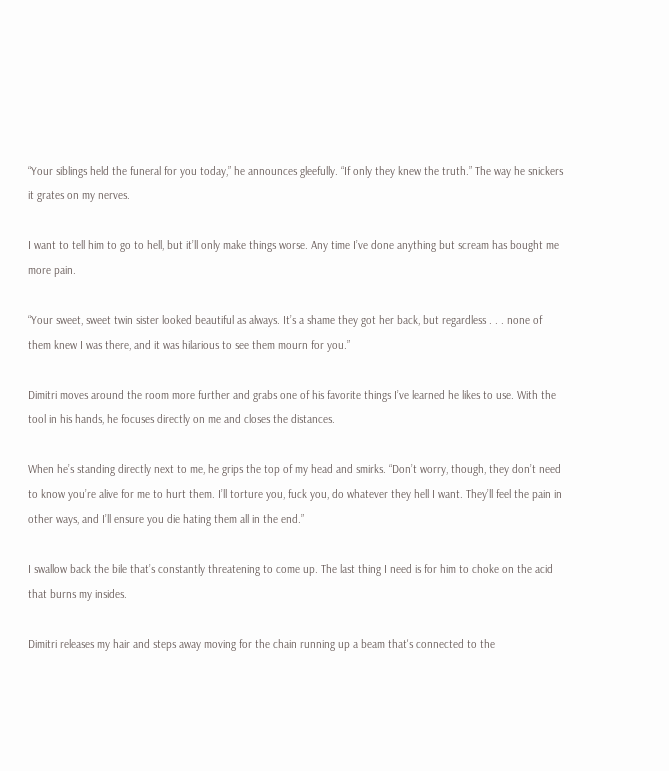“Your siblings held the funeral for you today,” he announces gleefully. “If only they knew the truth.” The way he snickers it grates on my nerves.

I want to tell him to go to hell, but it’ll only make things worse. Any time I’ve done anything but scream has bought me more pain.

“Your sweet, sweet twin sister looked beautiful as always. It’s a shame they got her back, but regardless . . . none of them knew I was there, and it was hilarious to see them mourn for you.”

Dimitri moves around the room more further and grabs one of his favorite things I’ve learned he likes to use. With the tool in his hands, he focuses directly on me and closes the distances.

When he’s standing directly next to me, he grips the top of my head and smirks. “Don’t worry, though, they don’t need to know you’re alive for me to hurt them. I’ll torture you, fuck you, do whatever they hell I want. They’ll feel the pain in other ways, and I’ll ensure you die hating them all in the end.”

I swallow back the bile that’s constantly threatening to come up. The last thing I need is for him to choke on the acid that burns my insides.

Dimitri releases my hair and steps away moving for the chain running up a beam that's connected to the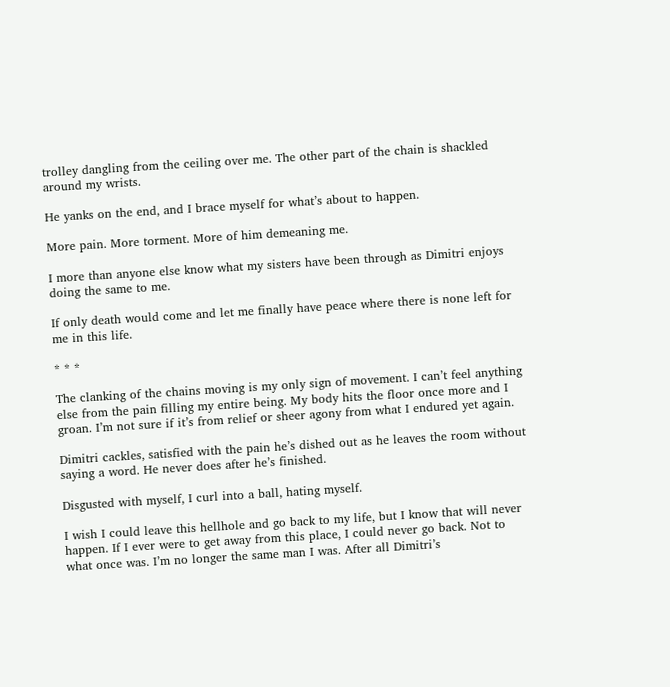trolley dangling from the ceiling over me. The other part of the chain is shackled around my wrists.

He yanks on the end, and I brace myself for what’s about to happen.

More pain. More torment. More of him demeaning me.

I more than anyone else know what my sisters have been through as Dimitri enjoys doing the same to me.

If only death would come and let me finally have peace where there is none left for me in this life.

* * *

The clanking of the chains moving is my only sign of movement. I can’t feel anything else from the pain filling my entire being. My body hits the floor once more and I groan. I’m not sure if it’s from relief or sheer agony from what I endured yet again.

Dimitri cackles, satisfied with the pain he’s dished out as he leaves the room without saying a word. He never does after he’s finished.

Disgusted with myself, I curl into a ball, hating myself.

I wish I could leave this hellhole and go back to my life, but I know that will never happen. If I ever were to get away from this place, I could never go back. Not to what once was. I’m no longer the same man I was. After all Dimitri’s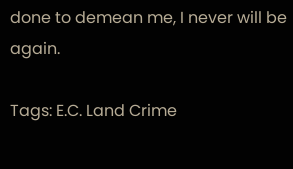done to demean me, I never will be again.

Tags: E.C. Land Crime